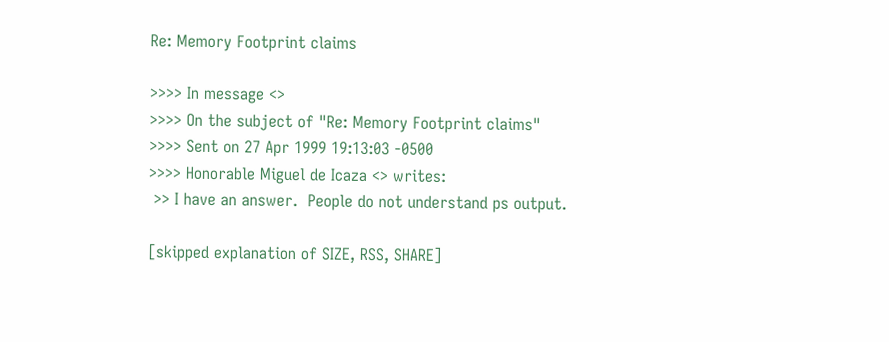Re: Memory Footprint claims

>>>> In message <>
>>>> On the subject of "Re: Memory Footprint claims"
>>>> Sent on 27 Apr 1999 19:13:03 -0500
>>>> Honorable Miguel de Icaza <> writes:
 >> I have an answer.  People do not understand ps output.

[skipped explanation of SIZE, RSS, SHARE]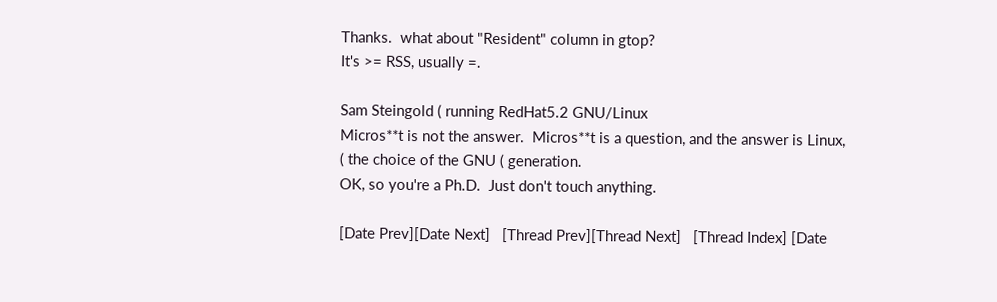Thanks.  what about "Resident" column in gtop?
It's >= RSS, usually =.

Sam Steingold ( running RedHat5.2 GNU/Linux
Micros**t is not the answer.  Micros**t is a question, and the answer is Linux,
( the choice of the GNU ( generation.
OK, so you're a Ph.D.  Just don't touch anything.

[Date Prev][Date Next]   [Thread Prev][Thread Next]   [Thread Index] [Date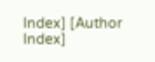Index] [Author Index]